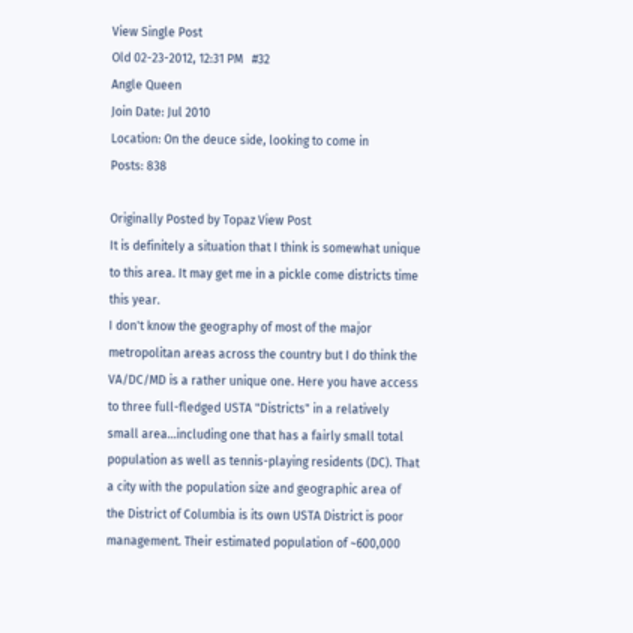View Single Post
Old 02-23-2012, 12:31 PM   #32
Angle Queen
Join Date: Jul 2010
Location: On the deuce side, looking to come in
Posts: 838

Originally Posted by Topaz View Post
It is definitely a situation that I think is somewhat unique to this area. It may get me in a pickle come districts time this year.
I don't know the geography of most of the major metropolitan areas across the country but I do think the VA/DC/MD is a rather unique one. Here you have access to three full-fledged USTA "Districts" in a relatively small area...including one that has a fairly small total population as well as tennis-playing residents (DC). That a city with the population size and geographic area of the District of Columbia is its own USTA District is poor management. Their estimated population of ~600,000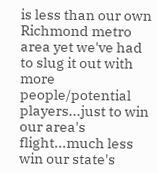is less than our own Richmond metro area yet we've had to slug it out with more people/potential players...just to win our area's flight...much less win our state's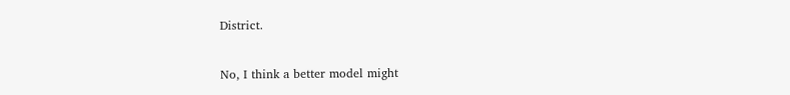District.

No, I think a better model might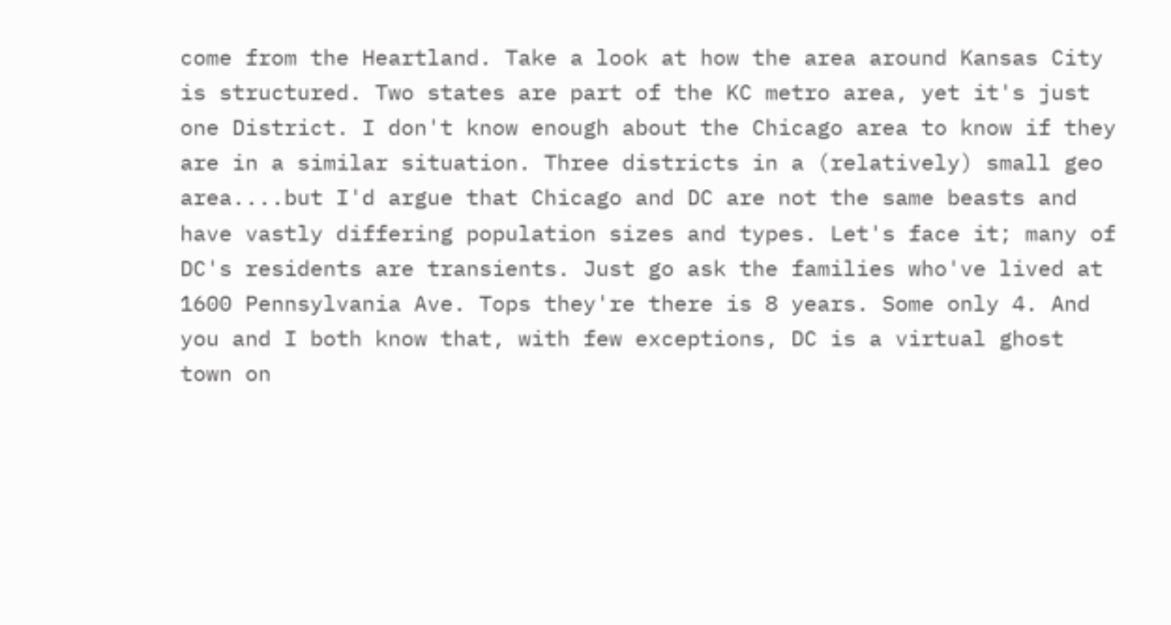come from the Heartland. Take a look at how the area around Kansas City is structured. Two states are part of the KC metro area, yet it's just one District. I don't know enough about the Chicago area to know if they are in a similar situation. Three districts in a (relatively) small geo area....but I'd argue that Chicago and DC are not the same beasts and have vastly differing population sizes and types. Let's face it; many of DC's residents are transients. Just go ask the families who've lived at 1600 Pennsylvania Ave. Tops they're there is 8 years. Some only 4. And you and I both know that, with few exceptions, DC is a virtual ghost town on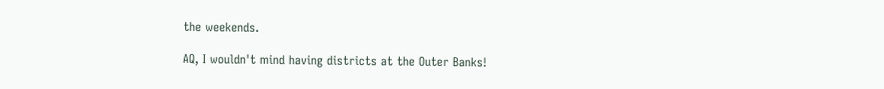the weekends.

AQ, I wouldn't mind having districts at the Outer Banks!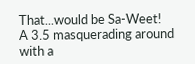That...would be Sa-Weet!
A 3.5 masquerading around with a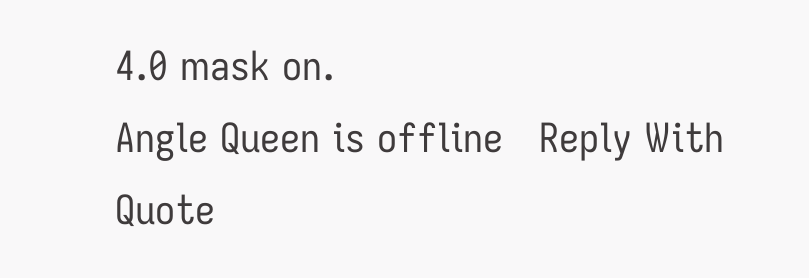4.0 mask on.
Angle Queen is offline   Reply With Quote